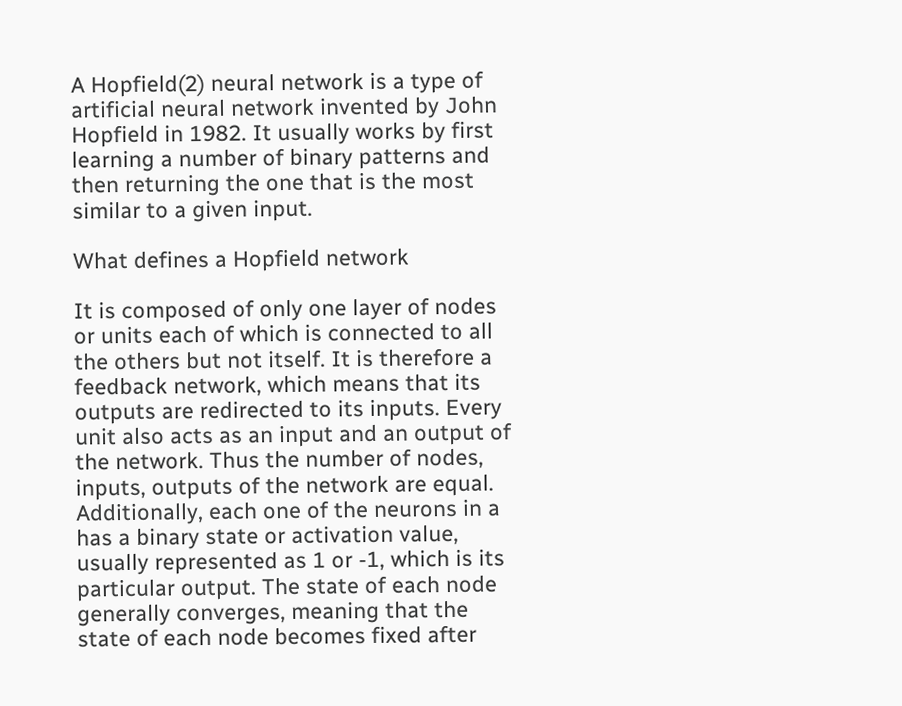A Hopfield(2) neural network is a type of artificial neural network invented by John Hopfield in 1982. It usually works by first learning a number of binary patterns and then returning the one that is the most similar to a given input.

What defines a Hopfield network

It is composed of only one layer of nodes or units each of which is connected to all the others but not itself. It is therefore a feedback network, which means that its outputs are redirected to its inputs. Every unit also acts as an input and an output of the network. Thus the number of nodes, inputs, outputs of the network are equal. Additionally, each one of the neurons in a has a binary state or activation value, usually represented as 1 or -1, which is its particular output. The state of each node generally converges, meaning that the state of each node becomes fixed after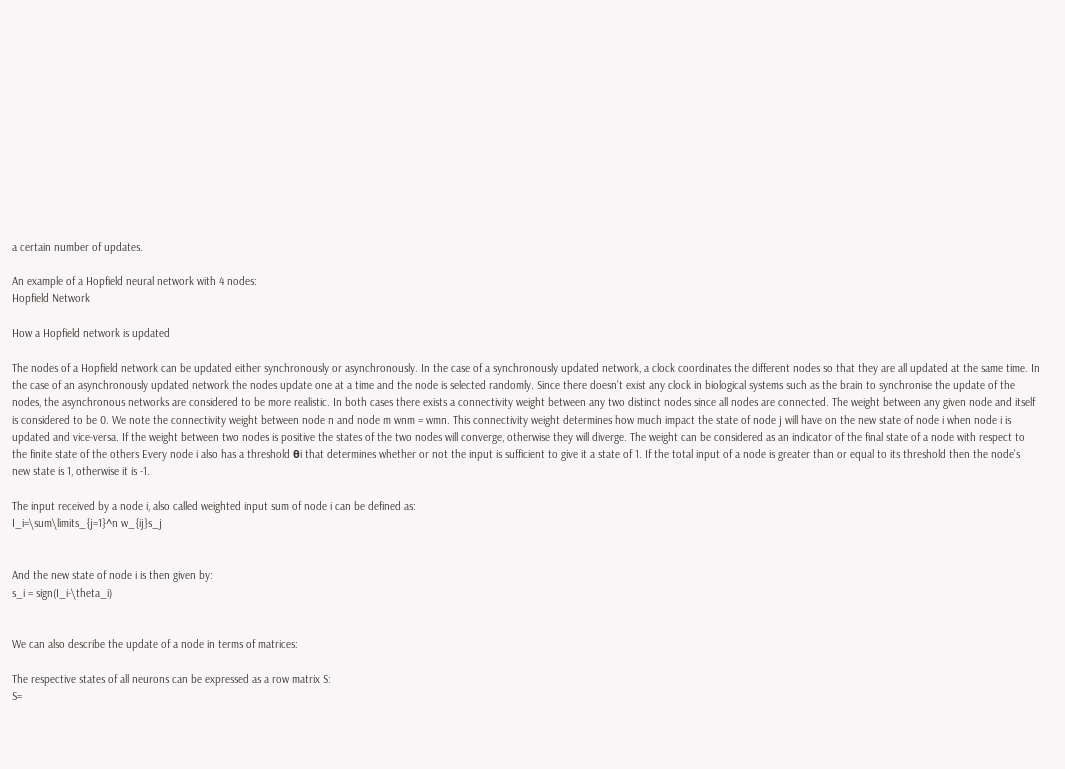a certain number of updates.

An example of a Hopfield neural network with 4 nodes:
Hopfield Network

How a Hopfield network is updated

The nodes of a Hopfield network can be updated either synchronously or asynchronously. In the case of a synchronously updated network, a clock coordinates the different nodes so that they are all updated at the same time. In the case of an asynchronously updated network the nodes update one at a time and the node is selected randomly. Since there doesn’t exist any clock in biological systems such as the brain to synchronise the update of the nodes, the asynchronous networks are considered to be more realistic. In both cases there exists a connectivity weight between any two distinct nodes since all nodes are connected. The weight between any given node and itself is considered to be 0. We note the connectivity weight between node n and node m wnm = wmn. This connectivity weight determines how much impact the state of node j will have on the new state of node i when node i is updated and vice-versa. If the weight between two nodes is positive the states of the two nodes will converge, otherwise they will diverge. The weight can be considered as an indicator of the final state of a node with respect to the finite state of the others Every node i also has a threshold θi that determines whether or not the input is sufficient to give it a state of 1. If the total input of a node is greater than or equal to its threshold then the node’s new state is 1, otherwise it is -1.

The input received by a node i, also called weighted input sum of node i can be defined as:
I_i=\sum\limits_{j=1}^n w_{ij}s_j


And the new state of node i is then given by:
s_i = sign(I_i-\theta_i)


We can also describe the update of a node in terms of matrices:

The respective states of all neurons can be expressed as a row matrix S:
S=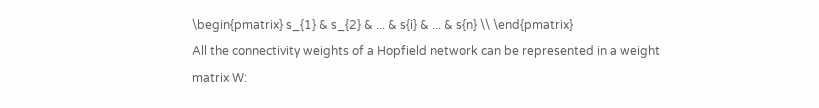\begin{pmatrix} s_{1} & s_{2} & ... & s{i} & ... & s{n} \\ \end{pmatrix}
All the connectivity weights of a Hopfield network can be represented in a weight matrix W: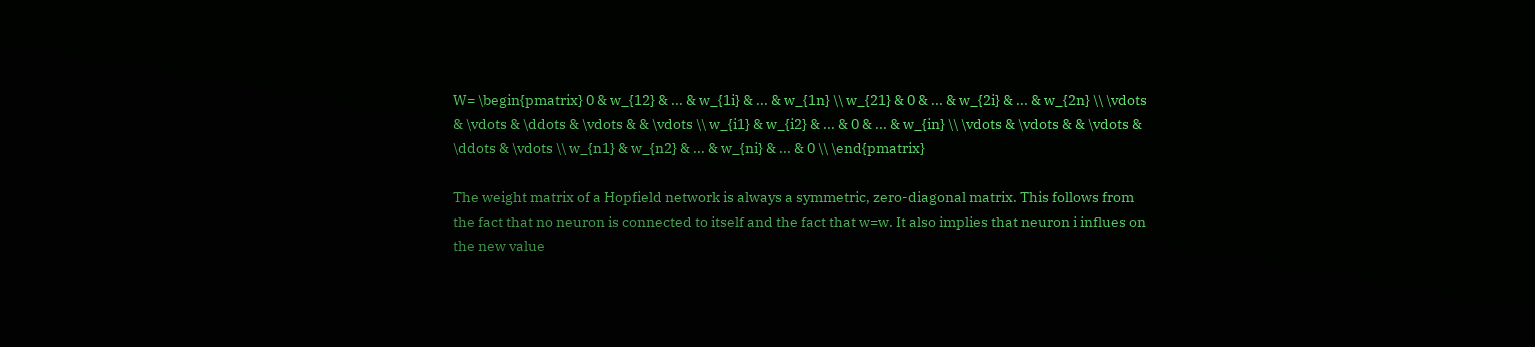W= \begin{pmatrix} 0 & w_{12} & ... & w_{1i} & ... & w_{1n} \\ w_{21} & 0 & ... & w_{2i} & ... & w_{2n} \\ \vdots & \vdots & \ddots & \vdots & & \vdots \\ w_{i1} & w_{i2} & ... & 0 & ... & w_{in} \\ \vdots & \vdots & & \vdots & \ddots & \vdots \\ w_{n1} & w_{n2} & ... & w_{ni} & ... & 0 \\ \end{pmatrix}

The weight matrix of a Hopfield network is always a symmetric, zero-diagonal matrix. This follows from the fact that no neuron is connected to itself and the fact that w=w. It also implies that neuron i influes on the new value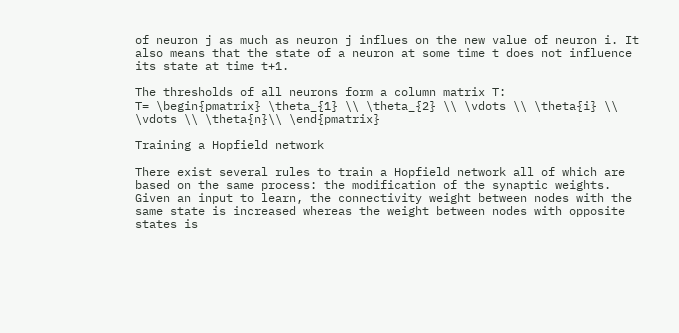of neuron j as much as neuron j influes on the new value of neuron i. It also means that the state of a neuron at some time t does not influence its state at time t+1.

The thresholds of all neurons form a column matrix T:
T= \begin{pmatrix} \theta_{1} \\ \theta_{2} \\ \vdots \\ \theta{i} \\ \vdots \\ \theta{n}\\ \end{pmatrix}

Training a Hopfield network

There exist several rules to train a Hopfield network all of which are based on the same process: the modification of the synaptic weights. Given an input to learn, the connectivity weight between nodes with the same state is increased whereas the weight between nodes with opposite states is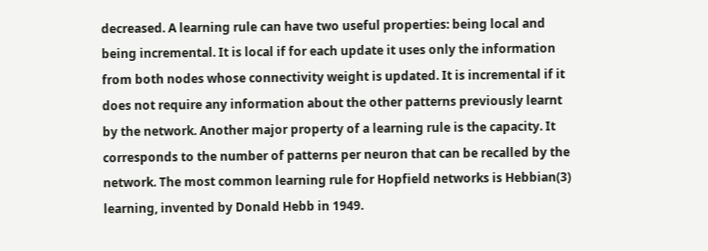decreased. A learning rule can have two useful properties: being local and being incremental. It is local if for each update it uses only the information from both nodes whose connectivity weight is updated. It is incremental if it does not require any information about the other patterns previously learnt by the network. Another major property of a learning rule is the capacity. It corresponds to the number of patterns per neuron that can be recalled by the network. The most common learning rule for Hopfield networks is Hebbian(3) learning, invented by Donald Hebb in 1949.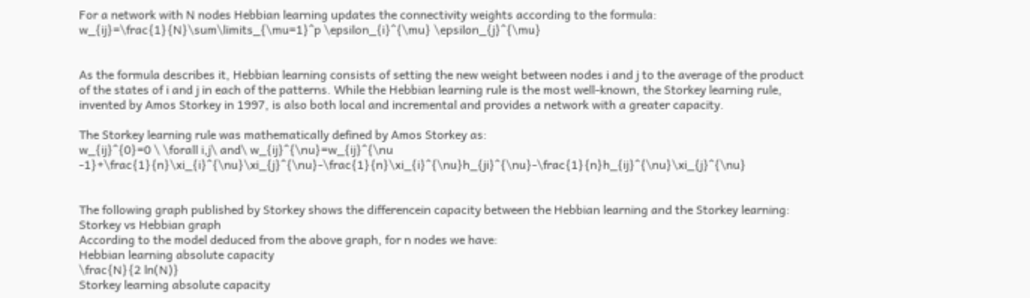For a network with N nodes Hebbian learning updates the connectivity weights according to the formula:
w_{ij}=\frac{1}{N}\sum\limits_{\mu=1}^p \epsilon_{i}^{\mu} \epsilon_{j}^{\mu}


As the formula describes it, Hebbian learning consists of setting the new weight between nodes i and j to the average of the product of the states of i and j in each of the patterns. While the Hebbian learning rule is the most well-known, the Storkey learning rule, invented by Amos Storkey in 1997, is also both local and incremental and provides a network with a greater capacity.

The Storkey learning rule was mathematically defined by Amos Storkey as:
w_{ij}^{0}=0 \ \forall i,j\ and\ w_{ij}^{\nu}=w_{ij}^{\nu -1}+\frac{1}{n}\xi_{i}^{\nu}\xi_{j}^{\nu}-\frac{1}{n}\xi_{i}^{\nu}h_{ji}^{\nu}-\frac{1}{n}h_{ij}^{\nu}\xi_{j}^{\nu}


The following graph published by Storkey shows the differencein capacity between the Hebbian learning and the Storkey learning:
Storkey vs Hebbian graph
According to the model deduced from the above graph, for n nodes we have:
Hebbian learning absolute capacity
\frac{N}{2 ln(N)}
Storkey learning absolute capacity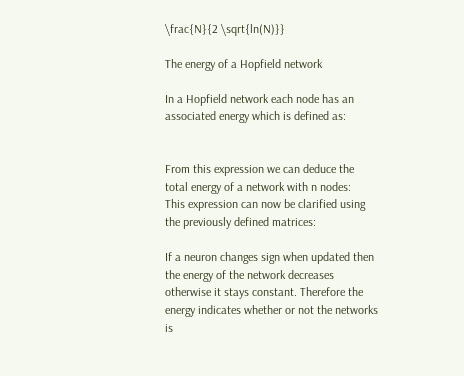\frac{N}{2 \sqrt{ln(N)}}

The energy of a Hopfield network

In a Hopfield network each node has an associated energy which is defined as:


From this expression we can deduce the total energy of a network with n nodes:
This expression can now be clarified using the previously defined matrices:

If a neuron changes sign when updated then the energy of the network decreases otherwise it stays constant. Therefore the energy indicates whether or not the networks is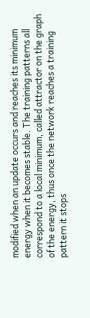modified when an update occurs and reaches its minimum energy when it becomes stable. The training patterns all correspond to a local minimum, called attractor on the graph of the energy, thus once the network reaches a training pattern it stops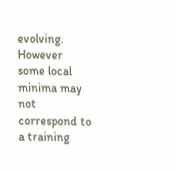evolving. However some local minima may not correspond to a training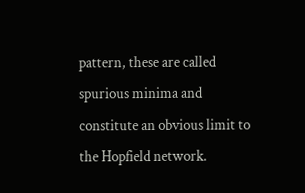pattern, these are called spurious minima and constitute an obvious limit to the Hopfield network.